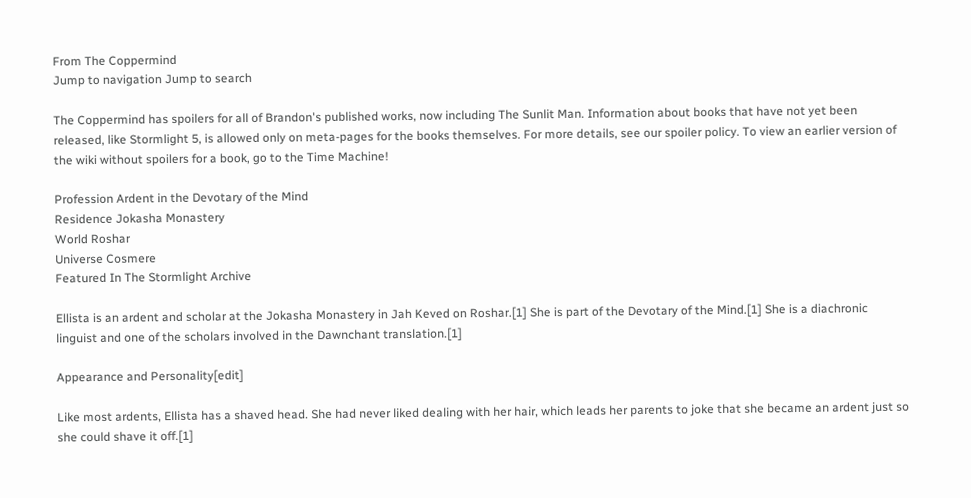From The Coppermind
Jump to navigation Jump to search

The Coppermind has spoilers for all of Brandon's published works, now including The Sunlit Man. Information about books that have not yet been released, like Stormlight 5, is allowed only on meta-pages for the books themselves. For more details, see our spoiler policy. To view an earlier version of the wiki without spoilers for a book, go to the Time Machine!

Profession Ardent in the Devotary of the Mind
Residence Jokasha Monastery
World Roshar
Universe Cosmere
Featured In The Stormlight Archive

Ellista is an ardent and scholar at the Jokasha Monastery in Jah Keved on Roshar.[1] She is part of the Devotary of the Mind.[1] She is a diachronic linguist and one of the scholars involved in the Dawnchant translation.[1]

Appearance and Personality[edit]

Like most ardents, Ellista has a shaved head. She had never liked dealing with her hair, which leads her parents to joke that she became an ardent just so she could shave it off.[1]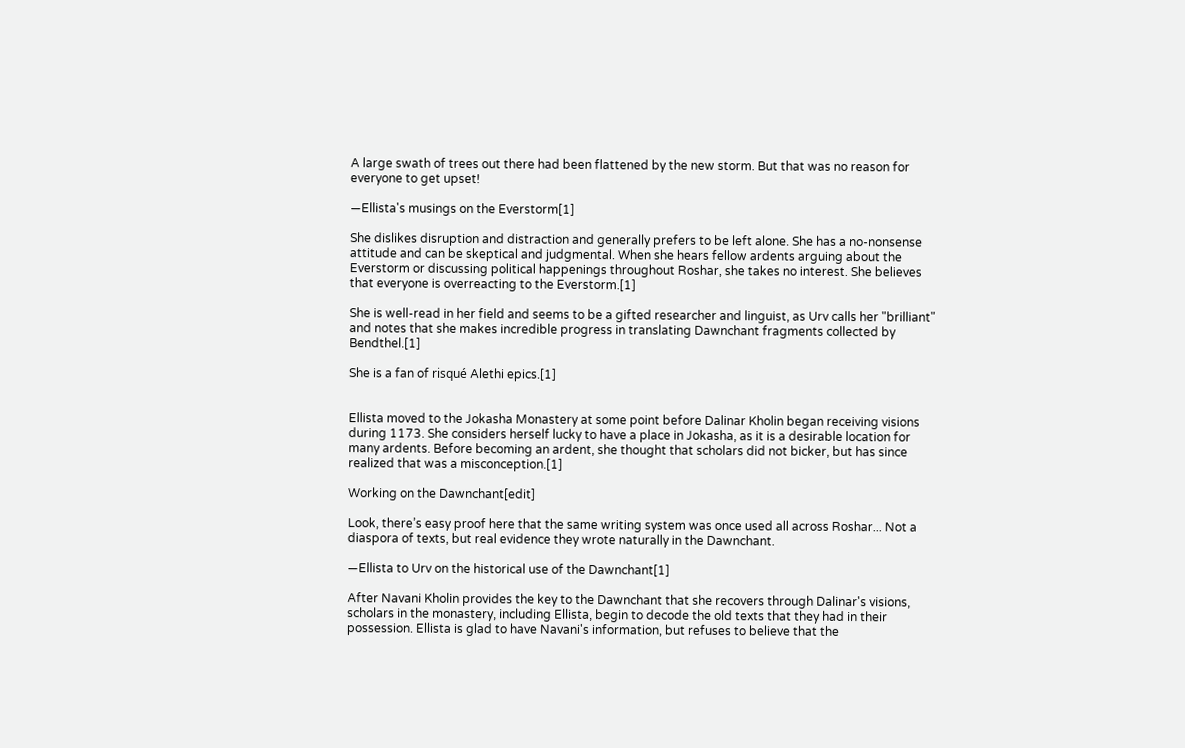A large swath of trees out there had been flattened by the new storm. But that was no reason for everyone to get upset!

—Ellista's musings on the Everstorm[1]

She dislikes disruption and distraction and generally prefers to be left alone. She has a no-nonsense attitude and can be skeptical and judgmental. When she hears fellow ardents arguing about the Everstorm or discussing political happenings throughout Roshar, she takes no interest. She believes that everyone is overreacting to the Everstorm.[1]

She is well-read in her field and seems to be a gifted researcher and linguist, as Urv calls her "brilliant" and notes that she makes incredible progress in translating Dawnchant fragments collected by Bendthel.[1]

She is a fan of risqué Alethi epics.[1]


Ellista moved to the Jokasha Monastery at some point before Dalinar Kholin began receiving visions during 1173. She considers herself lucky to have a place in Jokasha, as it is a desirable location for many ardents. Before becoming an ardent, she thought that scholars did not bicker, but has since realized that was a misconception.[1]

Working on the Dawnchant[edit]

Look, there’s easy proof here that the same writing system was once used all across Roshar... Not a diaspora of texts, but real evidence they wrote naturally in the Dawnchant.

—Ellista to Urv on the historical use of the Dawnchant[1]

After Navani Kholin provides the key to the Dawnchant that she recovers through Dalinar's visions, scholars in the monastery, including Ellista, begin to decode the old texts that they had in their possession. Ellista is glad to have Navani's information, but refuses to believe that the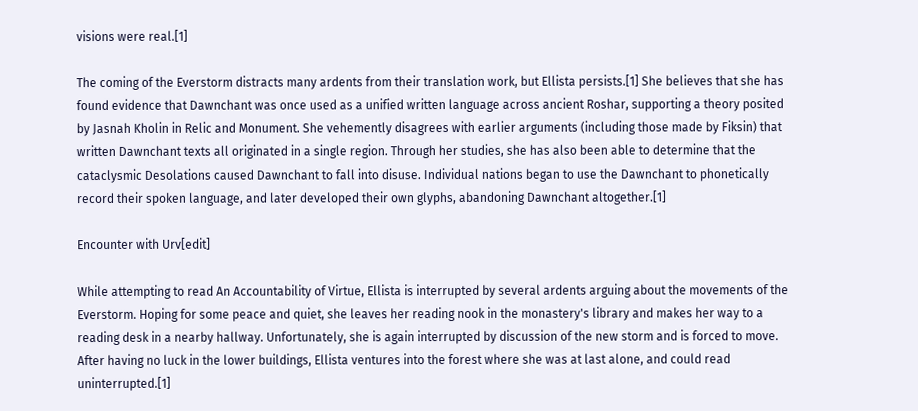visions were real.[1]

The coming of the Everstorm distracts many ardents from their translation work, but Ellista persists.[1] She believes that she has found evidence that Dawnchant was once used as a unified written language across ancient Roshar, supporting a theory posited by Jasnah Kholin in Relic and Monument. She vehemently disagrees with earlier arguments (including those made by Fiksin) that written Dawnchant texts all originated in a single region. Through her studies, she has also been able to determine that the cataclysmic Desolations caused Dawnchant to fall into disuse. Individual nations began to use the Dawnchant to phonetically record their spoken language, and later developed their own glyphs, abandoning Dawnchant altogether.[1]

Encounter with Urv[edit]

While attempting to read An Accountability of Virtue, Ellista is interrupted by several ardents arguing about the movements of the Everstorm. Hoping for some peace and quiet, she leaves her reading nook in the monastery's library and makes her way to a reading desk in a nearby hallway. Unfortunately, she is again interrupted by discussion of the new storm and is forced to move. After having no luck in the lower buildings, Ellista ventures into the forest where she was at last alone, and could read uninterrupted.[1]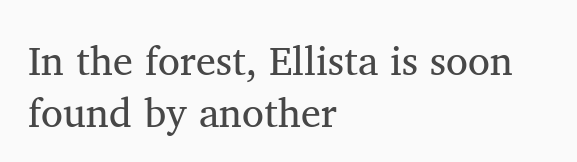In the forest, Ellista is soon found by another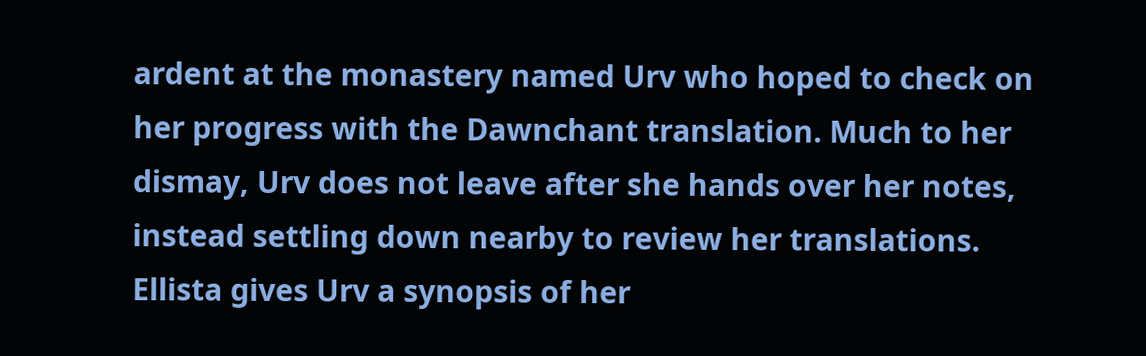ardent at the monastery named Urv who hoped to check on her progress with the Dawnchant translation. Much to her dismay, Urv does not leave after she hands over her notes, instead settling down nearby to review her translations. Ellista gives Urv a synopsis of her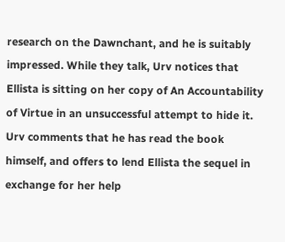research on the Dawnchant, and he is suitably impressed. While they talk, Urv notices that Ellista is sitting on her copy of An Accountability of Virtue in an unsuccessful attempt to hide it. Urv comments that he has read the book himself, and offers to lend Ellista the sequel in exchange for her help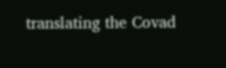translating the Covad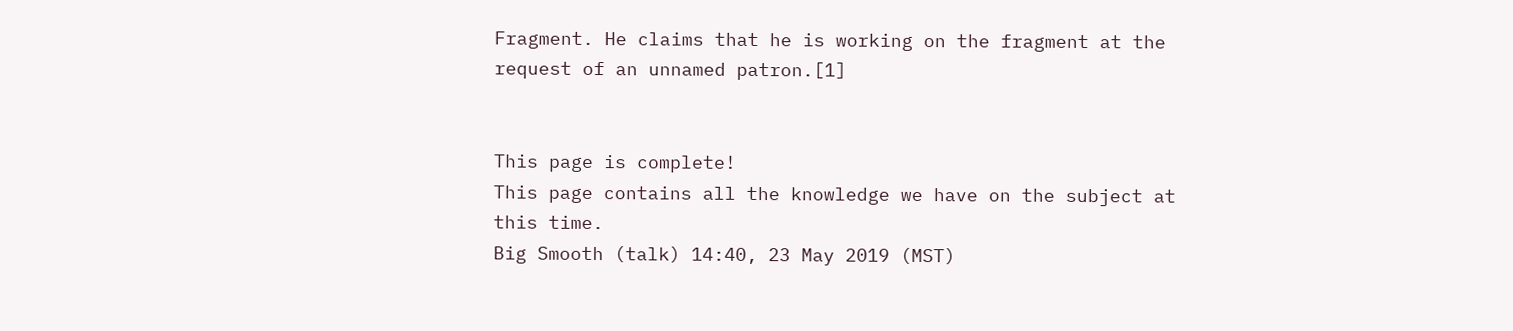Fragment. He claims that he is working on the fragment at the request of an unnamed patron.[1]


This page is complete!
This page contains all the knowledge we have on the subject at this time.
Big Smooth (talk) 14:40, 23 May 2019 (MST)